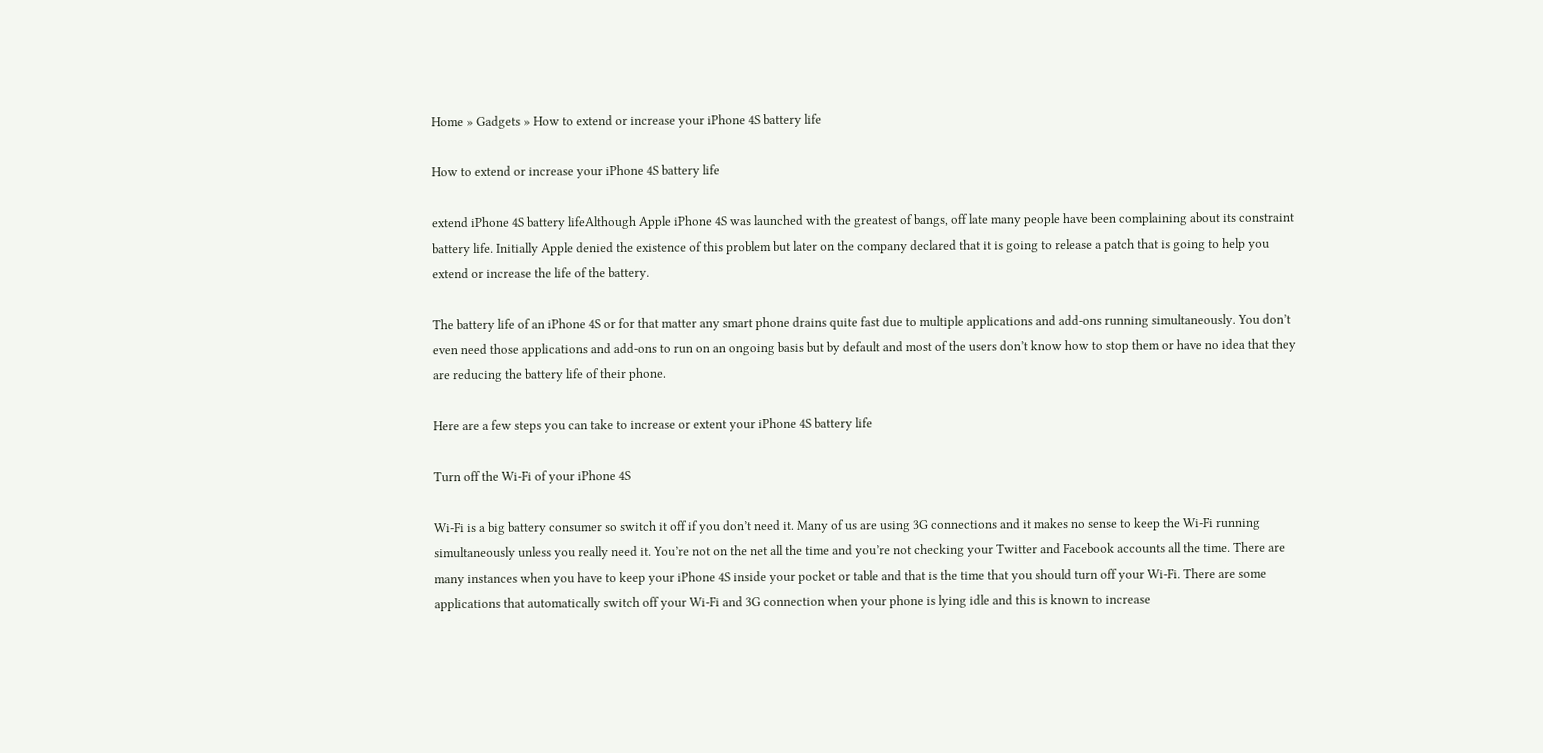Home » Gadgets » How to extend or increase your iPhone 4S battery life

How to extend or increase your iPhone 4S battery life

extend iPhone 4S battery lifeAlthough Apple iPhone 4S was launched with the greatest of bangs, off late many people have been complaining about its constraint battery life. Initially Apple denied the existence of this problem but later on the company declared that it is going to release a patch that is going to help you extend or increase the life of the battery.

The battery life of an iPhone 4S or for that matter any smart phone drains quite fast due to multiple applications and add-ons running simultaneously. You don’t even need those applications and add-ons to run on an ongoing basis but by default and most of the users don’t know how to stop them or have no idea that they are reducing the battery life of their phone.

Here are a few steps you can take to increase or extent your iPhone 4S battery life

Turn off the Wi-Fi of your iPhone 4S

Wi-Fi is a big battery consumer so switch it off if you don’t need it. Many of us are using 3G connections and it makes no sense to keep the Wi-Fi running simultaneously unless you really need it. You’re not on the net all the time and you’re not checking your Twitter and Facebook accounts all the time. There are many instances when you have to keep your iPhone 4S inside your pocket or table and that is the time that you should turn off your Wi-Fi. There are some applications that automatically switch off your Wi-Fi and 3G connection when your phone is lying idle and this is known to increase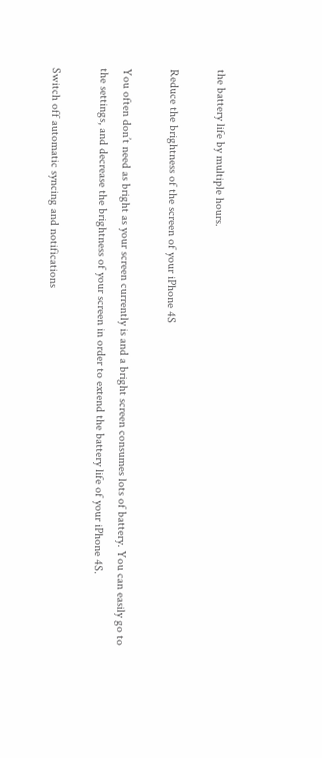the battery life by multiple hours.

Reduce the brightness of the screen of your iPhone 4S

You often don’t need as bright as your screen currently is and a bright screen consumes lots of battery. You can easily go to the settings, and decrease the brightness of your screen in order to extend the battery life of your iPhone 4S.

Switch off automatic syncing and notifications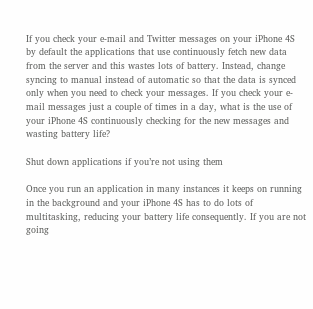If you check your e-mail and Twitter messages on your iPhone 4S by default the applications that use continuously fetch new data from the server and this wastes lots of battery. Instead, change syncing to manual instead of automatic so that the data is synced only when you need to check your messages. If you check your e-mail messages just a couple of times in a day, what is the use of your iPhone 4S continuously checking for the new messages and wasting battery life?

Shut down applications if you’re not using them

Once you run an application in many instances it keeps on running in the background and your iPhone 4S has to do lots of multitasking, reducing your battery life consequently. If you are not going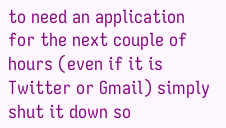to need an application for the next couple of hours (even if it is Twitter or Gmail) simply shut it down so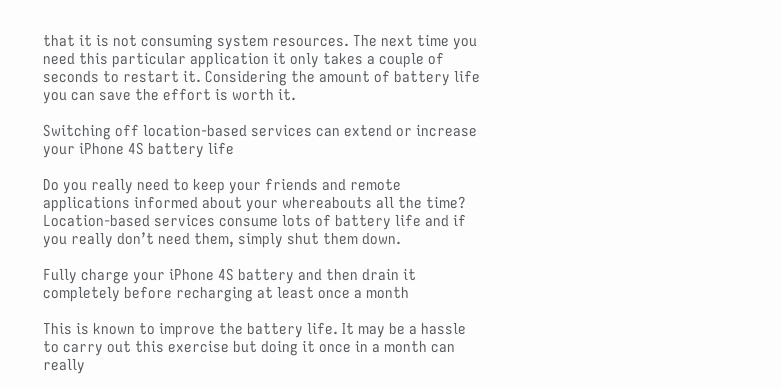that it is not consuming system resources. The next time you need this particular application it only takes a couple of seconds to restart it. Considering the amount of battery life you can save the effort is worth it.

Switching off location-based services can extend or increase your iPhone 4S battery life

Do you really need to keep your friends and remote applications informed about your whereabouts all the time? Location-based services consume lots of battery life and if you really don’t need them, simply shut them down.

Fully charge your iPhone 4S battery and then drain it completely before recharging at least once a month

This is known to improve the battery life. It may be a hassle to carry out this exercise but doing it once in a month can really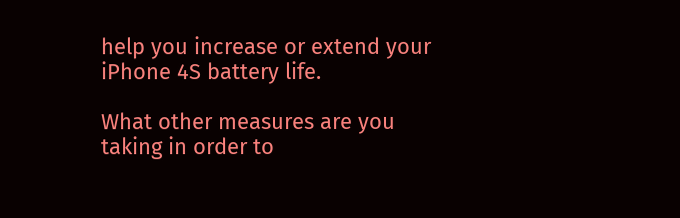help you increase or extend your iPhone 4S battery life.

What other measures are you taking in order to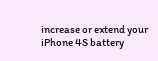increase or extend your iPhone 4S battery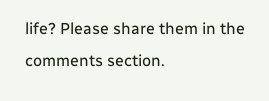life? Please share them in the comments section.